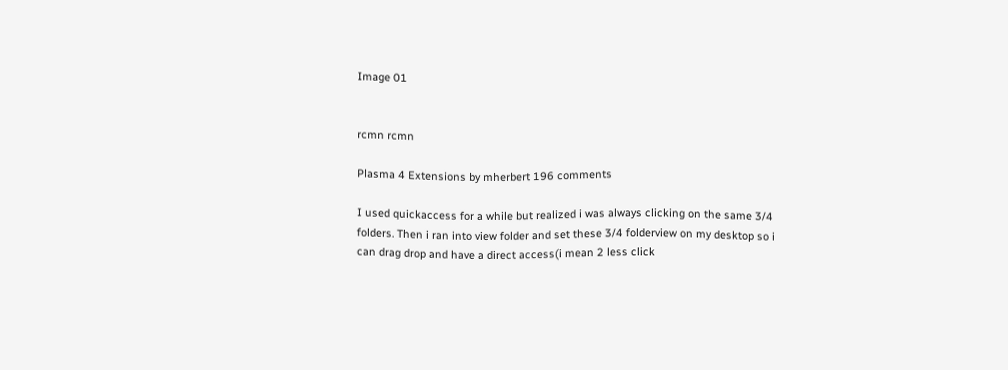Image 01


rcmn rcmn

Plasma 4 Extensions by mherbert 196 comments

I used quickaccess for a while but realized i was always clicking on the same 3/4 folders. Then i ran into view folder and set these 3/4 folderview on my desktop so i can drag drop and have a direct access(i mean 2 less click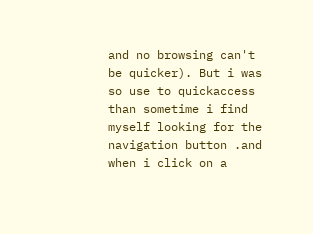and no browsing can't be quicker). But i was so use to quickaccess than sometime i find myself looking for the navigation button .and when i click on a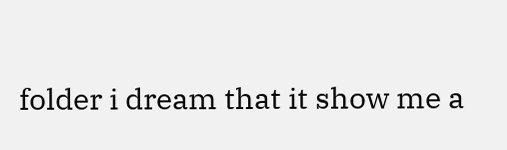folder i dream that it show me a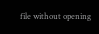file without opening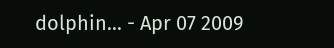dolphin... - Apr 07 2009